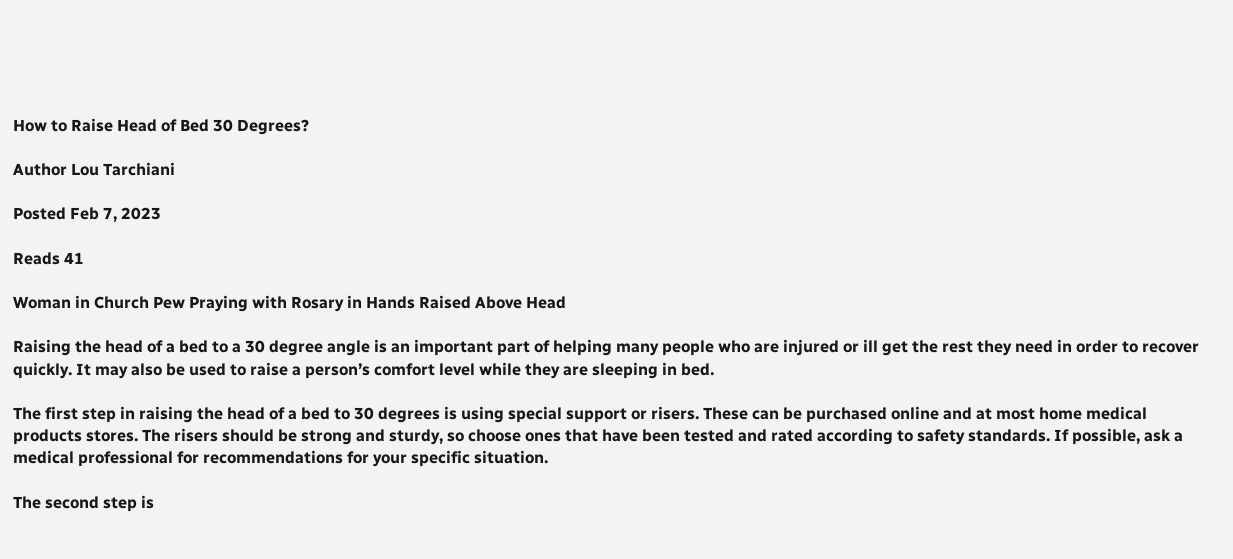How to Raise Head of Bed 30 Degrees?

Author Lou Tarchiani

Posted Feb 7, 2023

Reads 41

Woman in Church Pew Praying with Rosary in Hands Raised Above Head

Raising the head of a bed to a 30 degree angle is an important part of helping many people who are injured or ill get the rest they need in order to recover quickly. It may also be used to raise a person’s comfort level while they are sleeping in bed.

The first step in raising the head of a bed to 30 degrees is using special support or risers. These can be purchased online and at most home medical products stores. The risers should be strong and sturdy, so choose ones that have been tested and rated according to safety standards. If possible, ask a medical professional for recommendations for your specific situation.

The second step is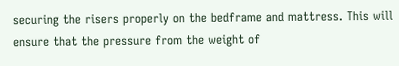securing the risers properly on the bedframe and mattress. This will ensure that the pressure from the weight of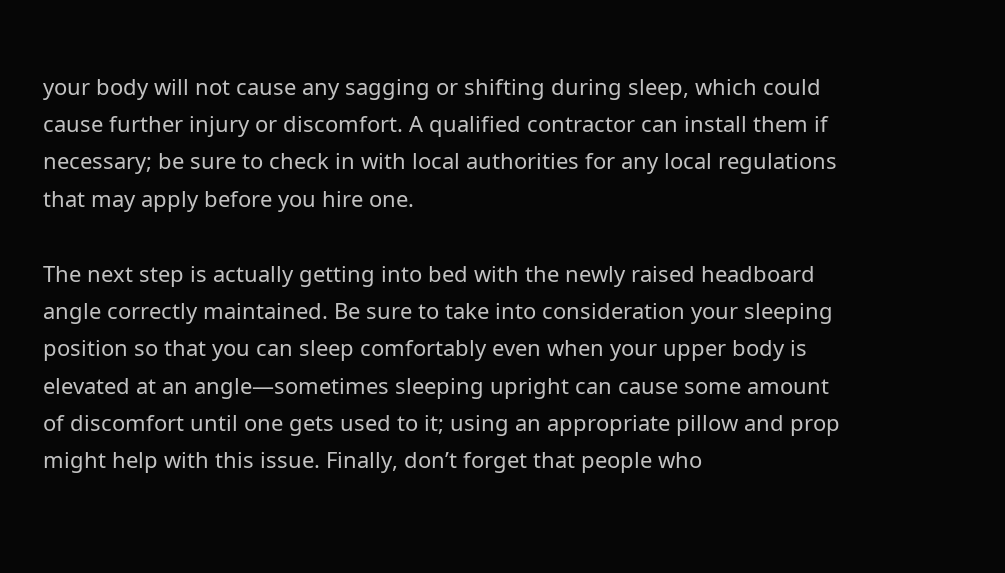your body will not cause any sagging or shifting during sleep, which could cause further injury or discomfort. A qualified contractor can install them if necessary; be sure to check in with local authorities for any local regulations that may apply before you hire one.

The next step is actually getting into bed with the newly raised headboard angle correctly maintained. Be sure to take into consideration your sleeping position so that you can sleep comfortably even when your upper body is elevated at an angle—sometimes sleeping upright can cause some amount of discomfort until one gets used to it; using an appropriate pillow and prop might help with this issue. Finally, don’t forget that people who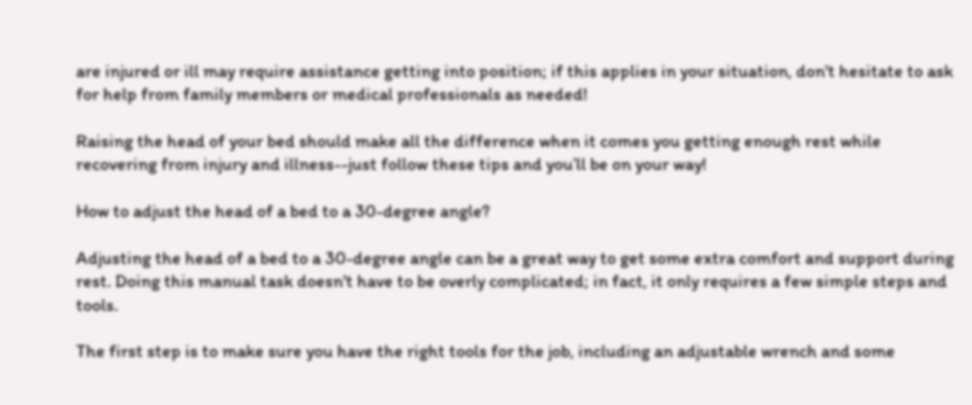are injured or ill may require assistance getting into position; if this applies in your situation, don't hesitate to ask for help from family members or medical professionals as needed!

Raising the head of your bed should make all the difference when it comes you getting enough rest while recovering from injury and illness--just follow these tips and you’ll be on your way!

How to adjust the head of a bed to a 30-degree angle?

Adjusting the head of a bed to a 30-degree angle can be a great way to get some extra comfort and support during rest. Doing this manual task doesn't have to be overly complicated; in fact, it only requires a few simple steps and tools.

The first step is to make sure you have the right tools for the job, including an adjustable wrench and some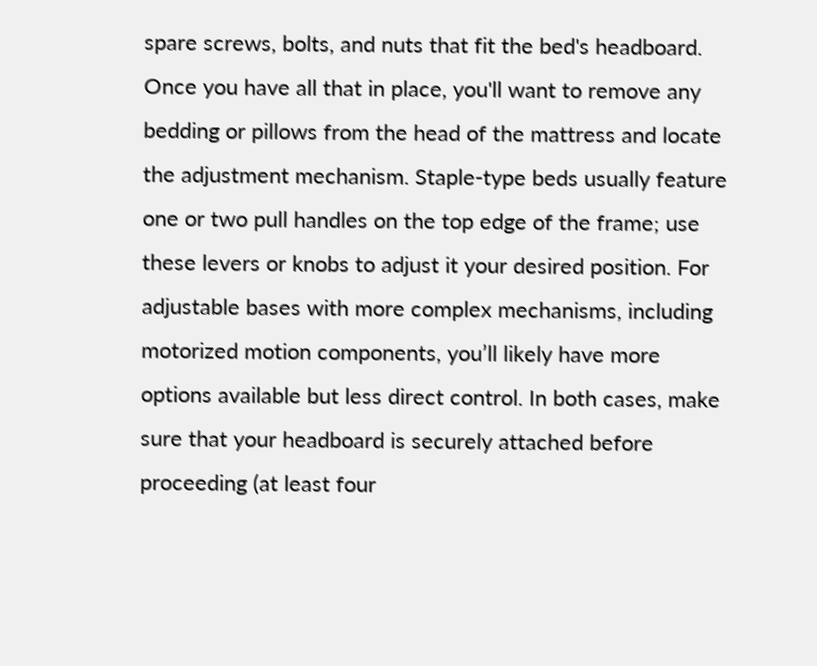spare screws, bolts, and nuts that fit the bed's headboard. Once you have all that in place, you'll want to remove any bedding or pillows from the head of the mattress and locate the adjustment mechanism. Staple-type beds usually feature one or two pull handles on the top edge of the frame; use these levers or knobs to adjust it your desired position. For adjustable bases with more complex mechanisms, including motorized motion components, you’ll likely have more options available but less direct control. In both cases, make sure that your headboard is securely attached before proceeding (at least four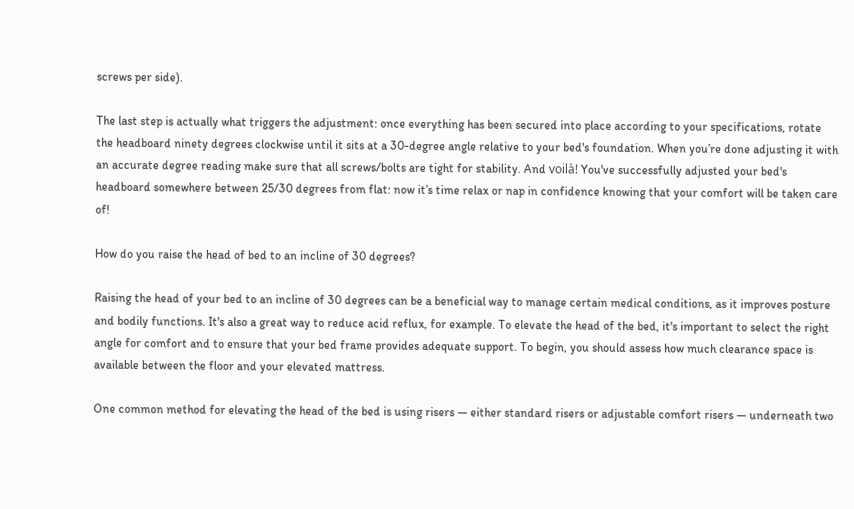screws per side).

The last step is actually what triggers the adjustment: once everything has been secured into place according to your specifications, rotate the headboard ninety degrees clockwise until it sits at a 30-degree angle relative to your bed's foundation. When you’re done adjusting it with an accurate degree reading make sure that all screws/bolts are tight for stability. And voilà! You've successfully adjusted your bed's headboard somewhere between 25/30 degrees from flat: now it’s time relax or nap in confidence knowing that your comfort will be taken care of!

How do you raise the head of bed to an incline of 30 degrees?

Raising the head of your bed to an incline of 30 degrees can be a beneficial way to manage certain medical conditions, as it improves posture and bodily functions. It's also a great way to reduce acid reflux, for example. To elevate the head of the bed, it's important to select the right angle for comfort and to ensure that your bed frame provides adequate support. To begin, you should assess how much clearance space is available between the floor and your elevated mattress.

One common method for elevating the head of the bed is using risers — either standard risers or adjustable comfort risers — underneath two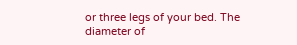or three legs of your bed. The diameter of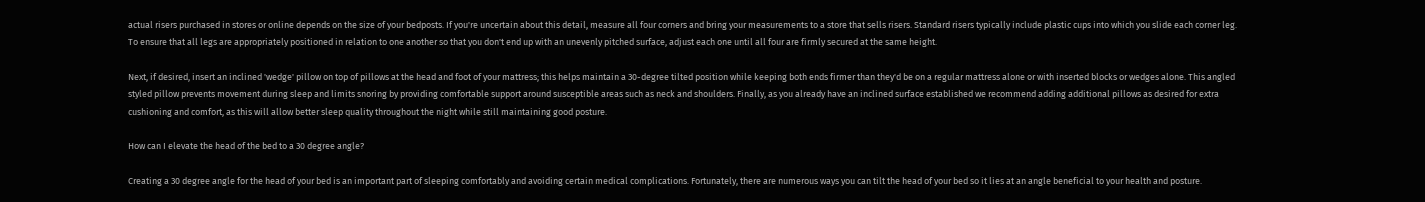actual risers purchased in stores or online depends on the size of your bedposts. If you're uncertain about this detail, measure all four corners and bring your measurements to a store that sells risers. Standard risers typically include plastic cups into which you slide each corner leg. To ensure that all legs are appropriately positioned in relation to one another so that you don't end up with an unevenly pitched surface, adjust each one until all four are firmly secured at the same height.

Next, if desired, insert an inclined 'wedge' pillow on top of pillows at the head and foot of your mattress; this helps maintain a 30-degree tilted position while keeping both ends firmer than they'd be on a regular mattress alone or with inserted blocks or wedges alone. This angled styled pillow prevents movement during sleep and limits snoring by providing comfortable support around susceptible areas such as neck and shoulders. Finally, as you already have an inclined surface established we recommend adding additional pillows as desired for extra cushioning and comfort, as this will allow better sleep quality throughout the night while still maintaining good posture.

How can I elevate the head of the bed to a 30 degree angle?

Creating a 30 degree angle for the head of your bed is an important part of sleeping comfortably and avoiding certain medical complications. Fortunately, there are numerous ways you can tilt the head of your bed so it lies at an angle beneficial to your health and posture.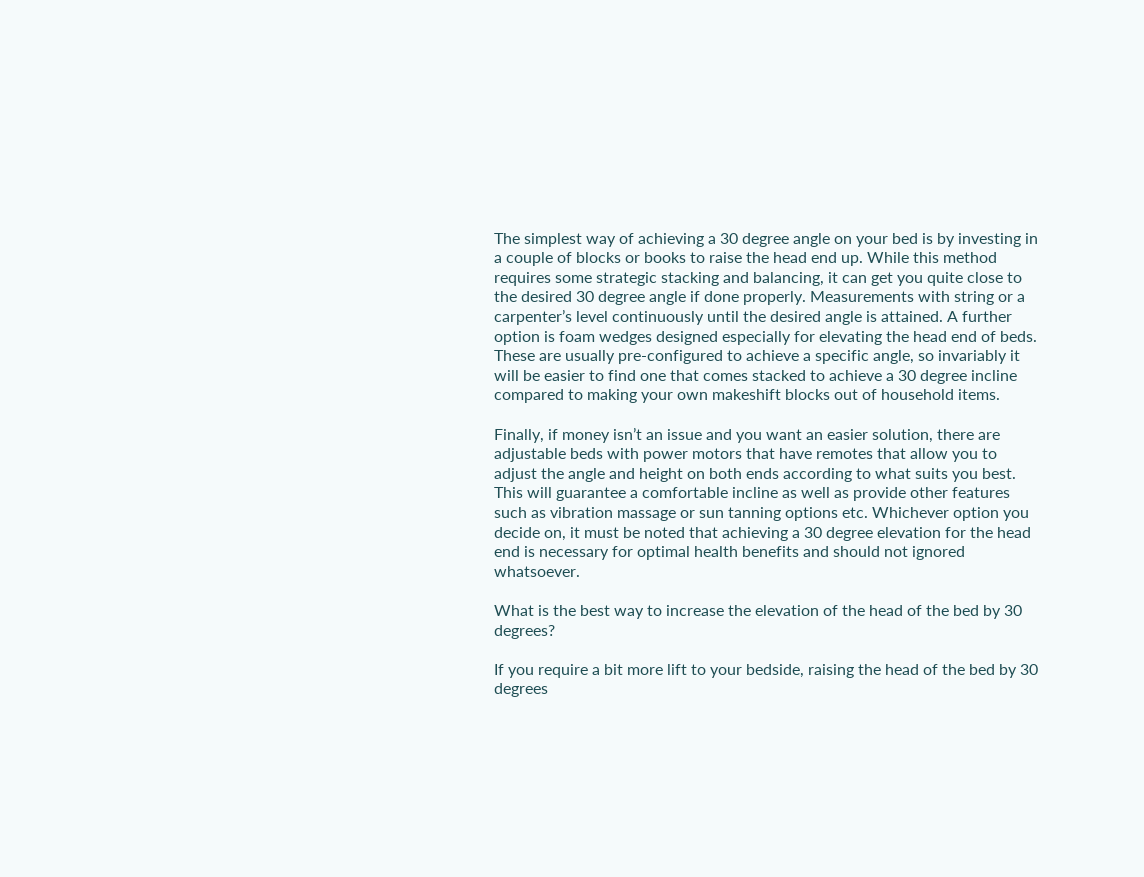The simplest way of achieving a 30 degree angle on your bed is by investing in a couple of blocks or books to raise the head end up. While this method requires some strategic stacking and balancing, it can get you quite close to the desired 30 degree angle if done properly. Measurements with string or a carpenter’s level continuously until the desired angle is attained. A further option is foam wedges designed especially for elevating the head end of beds. These are usually pre-configured to achieve a specific angle, so invariably it will be easier to find one that comes stacked to achieve a 30 degree incline compared to making your own makeshift blocks out of household items.

Finally, if money isn’t an issue and you want an easier solution, there are adjustable beds with power motors that have remotes that allow you to adjust the angle and height on both ends according to what suits you best. This will guarantee a comfortable incline as well as provide other features such as vibration massage or sun tanning options etc. Whichever option you decide on, it must be noted that achieving a 30 degree elevation for the head end is necessary for optimal health benefits and should not ignored whatsoever.

What is the best way to increase the elevation of the head of the bed by 30 degrees?

If you require a bit more lift to your bedside, raising the head of the bed by 30 degrees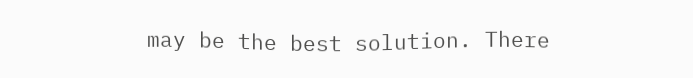may be the best solution. There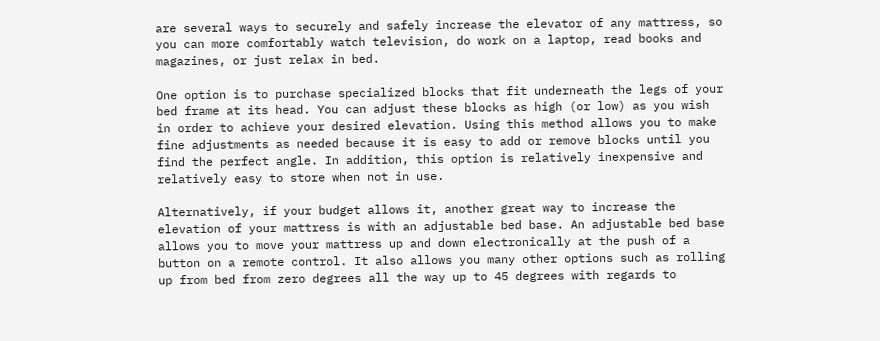are several ways to securely and safely increase the elevator of any mattress, so you can more comfortably watch television, do work on a laptop, read books and magazines, or just relax in bed.

One option is to purchase specialized blocks that fit underneath the legs of your bed frame at its head. You can adjust these blocks as high (or low) as you wish in order to achieve your desired elevation. Using this method allows you to make fine adjustments as needed because it is easy to add or remove blocks until you find the perfect angle. In addition, this option is relatively inexpensive and relatively easy to store when not in use.

Alternatively, if your budget allows it, another great way to increase the elevation of your mattress is with an adjustable bed base. An adjustable bed base allows you to move your mattress up and down electronically at the push of a button on a remote control. It also allows you many other options such as rolling up from bed from zero degrees all the way up to 45 degrees with regards to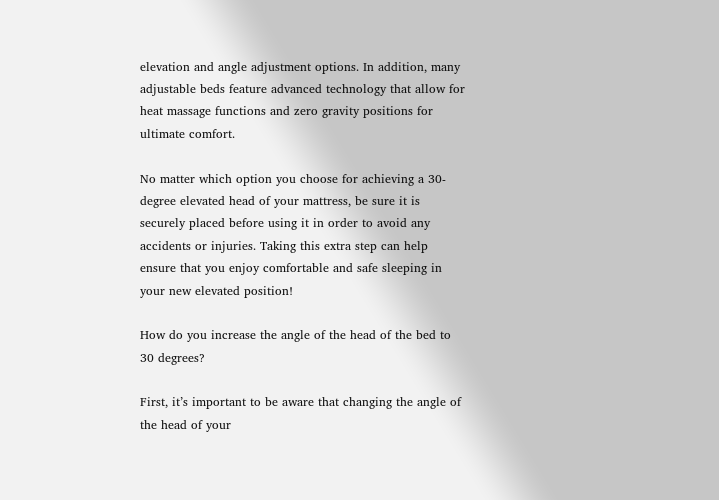elevation and angle adjustment options. In addition, many adjustable beds feature advanced technology that allow for heat massage functions and zero gravity positions for ultimate comfort.

No matter which option you choose for achieving a 30-degree elevated head of your mattress, be sure it is securely placed before using it in order to avoid any accidents or injuries. Taking this extra step can help ensure that you enjoy comfortable and safe sleeping in your new elevated position!

How do you increase the angle of the head of the bed to 30 degrees?

First, it’s important to be aware that changing the angle of the head of your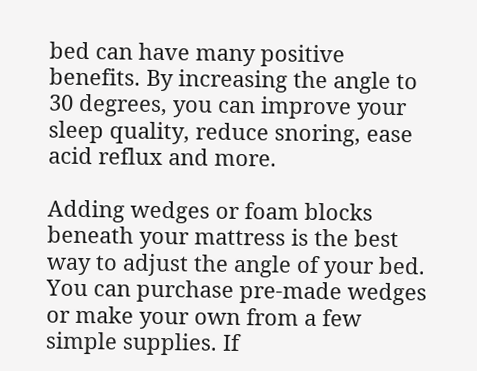bed can have many positive benefits. By increasing the angle to 30 degrees, you can improve your sleep quality, reduce snoring, ease acid reflux and more.

Adding wedges or foam blocks beneath your mattress is the best way to adjust the angle of your bed. You can purchase pre-made wedges or make your own from a few simple supplies. If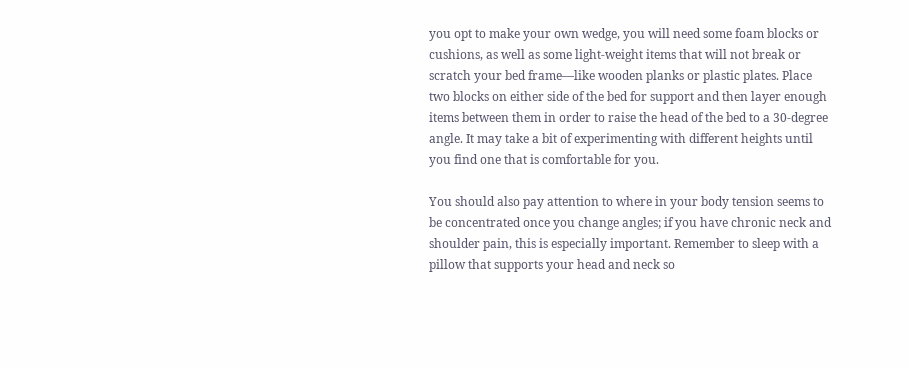you opt to make your own wedge, you will need some foam blocks or cushions, as well as some light-weight items that will not break or scratch your bed frame—like wooden planks or plastic plates. Place two blocks on either side of the bed for support and then layer enough items between them in order to raise the head of the bed to a 30-degree angle. It may take a bit of experimenting with different heights until you find one that is comfortable for you.

You should also pay attention to where in your body tension seems to be concentrated once you change angles; if you have chronic neck and shoulder pain, this is especially important. Remember to sleep with a pillow that supports your head and neck so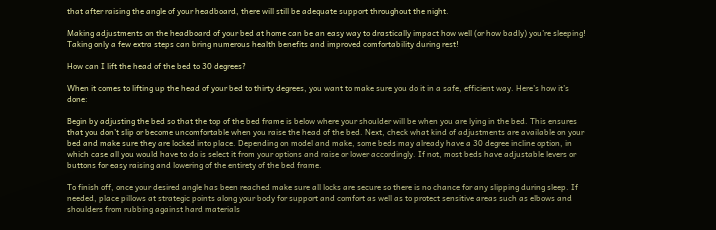that after raising the angle of your headboard, there will still be adequate support throughout the night.

Making adjustments on the headboard of your bed at home can be an easy way to drastically impact how well (or how badly) you’re sleeping! Taking only a few extra steps can bring numerous health benefits and improved comfortability during rest!

How can I lift the head of the bed to 30 degrees?

When it comes to lifting up the head of your bed to thirty degrees, you want to make sure you do it in a safe, efficient way. Here’s how it’s done:

Begin by adjusting the bed so that the top of the bed frame is below where your shoulder will be when you are lying in the bed. This ensures that you don’t slip or become uncomfortable when you raise the head of the bed. Next, check what kind of adjustments are available on your bed and make sure they are locked into place. Depending on model and make, some beds may already have a 30 degree incline option, in which case all you would have to do is select it from your options and raise or lower accordingly. If not, most beds have adjustable levers or buttons for easy raising and lowering of the entirety of the bed frame.

To finish off, once your desired angle has been reached make sure all locks are secure so there is no chance for any slipping during sleep. If needed, place pillows at strategic points along your body for support and comfort as well as to protect sensitive areas such as elbows and shoulders from rubbing against hard materials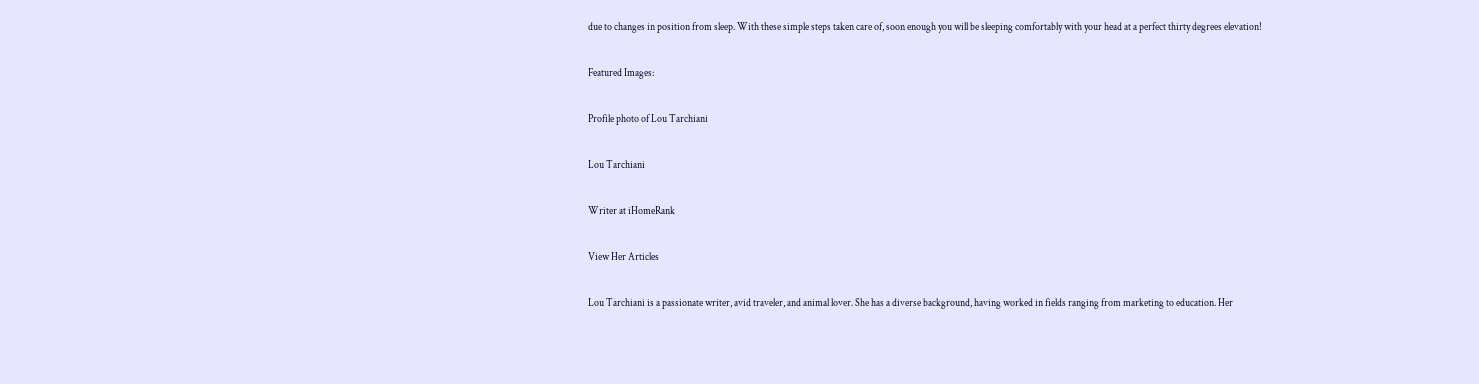due to changes in position from sleep. With these simple steps taken care of, soon enough you will be sleeping comfortably with your head at a perfect thirty degrees elevation!

Featured Images:

Profile photo of Lou Tarchiani

Lou Tarchiani

Writer at iHomeRank

View Her Articles

Lou Tarchiani is a passionate writer, avid traveler, and animal lover. She has a diverse background, having worked in fields ranging from marketing to education. Her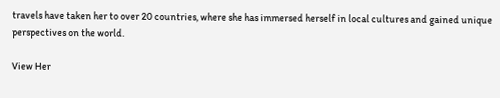travels have taken her to over 20 countries, where she has immersed herself in local cultures and gained unique perspectives on the world.

View Her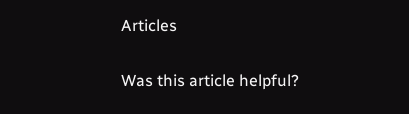Articles

Was this article helpful?